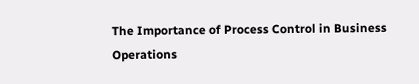The Importance of Process Control in Business Operations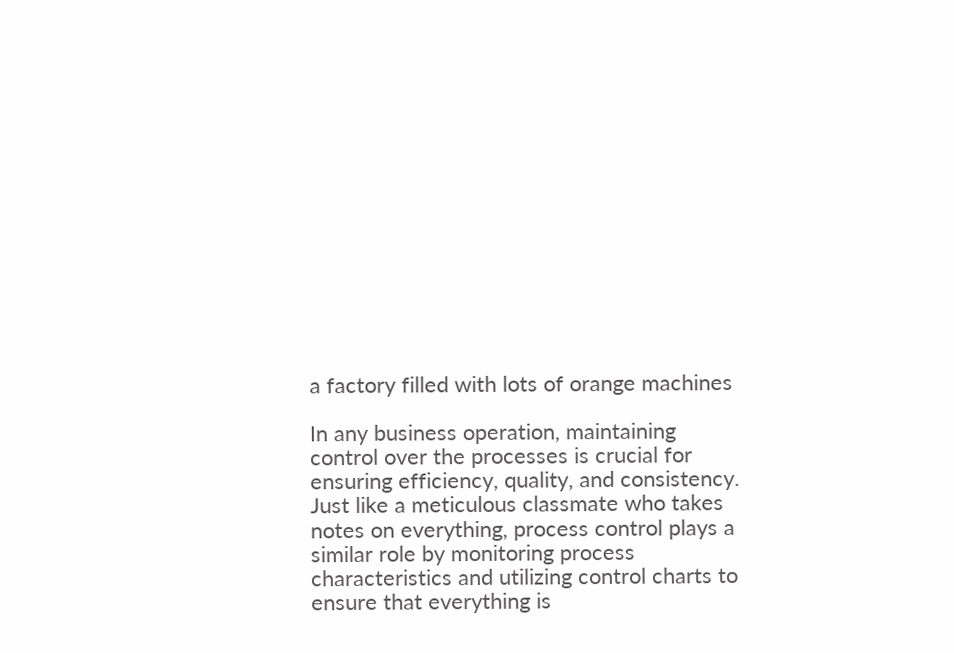a factory filled with lots of orange machines

In any business operation, maintaining control over the processes is crucial for ensuring efficiency, quality, and consistency. Just like a meticulous classmate who takes notes on everything, process control plays a similar role by monitoring process characteristics and utilizing control charts to ensure that everything is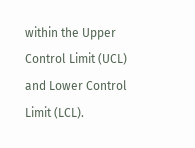within the Upper Control Limit (UCL) and Lower Control Limit (LCL).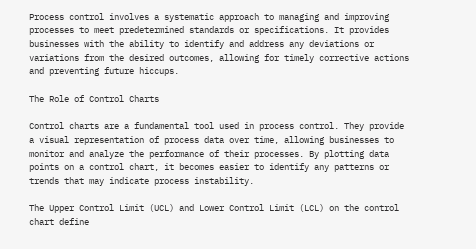Process control involves a systematic approach to managing and improving processes to meet predetermined standards or specifications. It provides businesses with the ability to identify and address any deviations or variations from the desired outcomes, allowing for timely corrective actions and preventing future hiccups.

The Role of Control Charts

Control charts are a fundamental tool used in process control. They provide a visual representation of process data over time, allowing businesses to monitor and analyze the performance of their processes. By plotting data points on a control chart, it becomes easier to identify any patterns or trends that may indicate process instability.

The Upper Control Limit (UCL) and Lower Control Limit (LCL) on the control chart define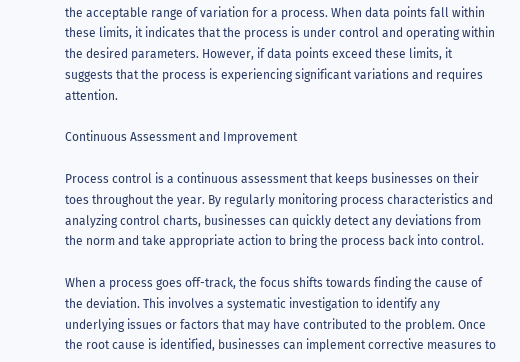the acceptable range of variation for a process. When data points fall within these limits, it indicates that the process is under control and operating within the desired parameters. However, if data points exceed these limits, it suggests that the process is experiencing significant variations and requires attention.

Continuous Assessment and Improvement

Process control is a continuous assessment that keeps businesses on their toes throughout the year. By regularly monitoring process characteristics and analyzing control charts, businesses can quickly detect any deviations from the norm and take appropriate action to bring the process back into control.

When a process goes off-track, the focus shifts towards finding the cause of the deviation. This involves a systematic investigation to identify any underlying issues or factors that may have contributed to the problem. Once the root cause is identified, businesses can implement corrective measures to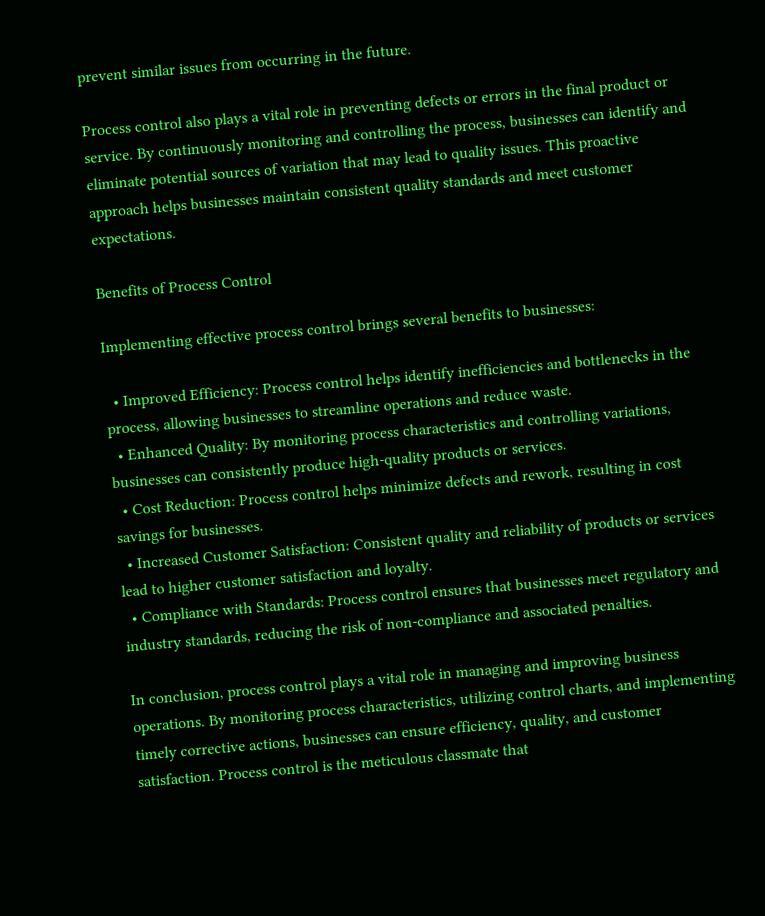prevent similar issues from occurring in the future.

Process control also plays a vital role in preventing defects or errors in the final product or service. By continuously monitoring and controlling the process, businesses can identify and eliminate potential sources of variation that may lead to quality issues. This proactive approach helps businesses maintain consistent quality standards and meet customer expectations.

Benefits of Process Control

Implementing effective process control brings several benefits to businesses:

  • Improved Efficiency: Process control helps identify inefficiencies and bottlenecks in the process, allowing businesses to streamline operations and reduce waste.
  • Enhanced Quality: By monitoring process characteristics and controlling variations, businesses can consistently produce high-quality products or services.
  • Cost Reduction: Process control helps minimize defects and rework, resulting in cost savings for businesses.
  • Increased Customer Satisfaction: Consistent quality and reliability of products or services lead to higher customer satisfaction and loyalty.
  • Compliance with Standards: Process control ensures that businesses meet regulatory and industry standards, reducing the risk of non-compliance and associated penalties.

In conclusion, process control plays a vital role in managing and improving business operations. By monitoring process characteristics, utilizing control charts, and implementing timely corrective actions, businesses can ensure efficiency, quality, and customer satisfaction. Process control is the meticulous classmate that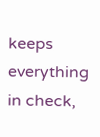keeps everything in check,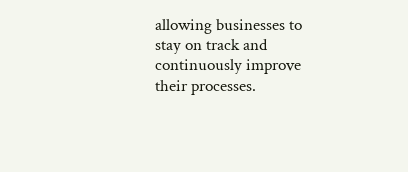allowing businesses to stay on track and continuously improve their processes.